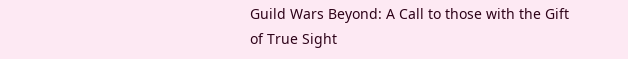Guild Wars Beyond: A Call to those with the Gift of True Sight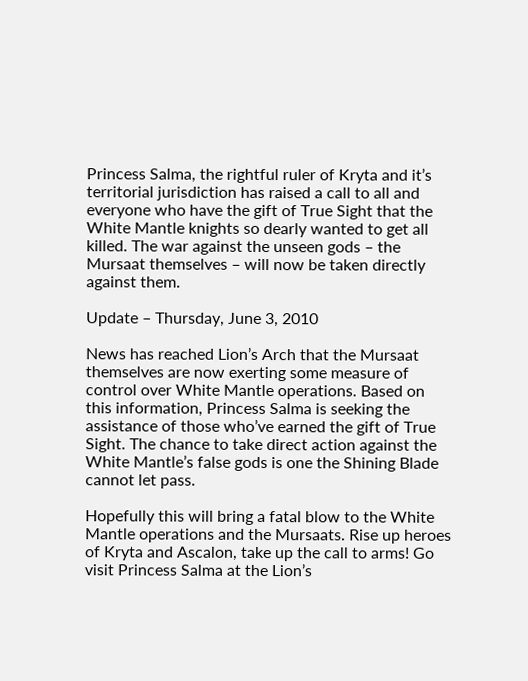Princess Salma, the rightful ruler of Kryta and it’s territorial jurisdiction has raised a call to all and everyone who have the gift of True Sight that the White Mantle knights so dearly wanted to get all killed. The war against the unseen gods – the Mursaat themselves – will now be taken directly against them.

Update – Thursday, June 3, 2010

News has reached Lion’s Arch that the Mursaat themselves are now exerting some measure of control over White Mantle operations. Based on this information, Princess Salma is seeking the assistance of those who’ve earned the gift of True Sight. The chance to take direct action against the White Mantle’s false gods is one the Shining Blade cannot let pass.

Hopefully this will bring a fatal blow to the White Mantle operations and the Mursaats. Rise up heroes of Kryta and Ascalon, take up the call to arms! Go visit Princess Salma at the Lion’s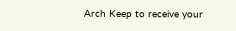Arch Keep to receive your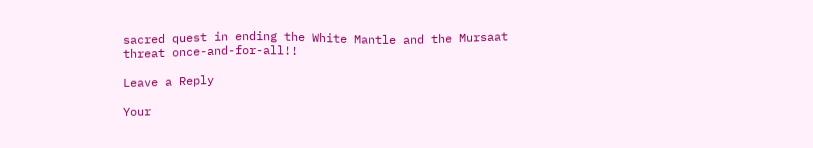sacred quest in ending the White Mantle and the Mursaat threat once-and-for-all!!

Leave a Reply

Your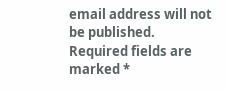email address will not be published. Required fields are marked *